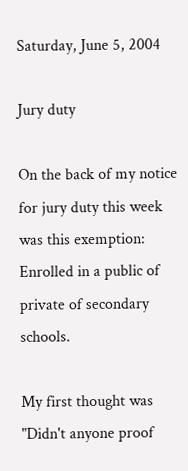Saturday, June 5, 2004

Jury duty

On the back of my notice for jury duty this week was this exemption: Enrolled in a public of private of secondary schools.

My first thought was "Didn't anyone proof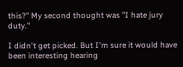this?" My second thought was "I hate jury duty."

I didn't get picked. But I'm sure it would have been interesting hearing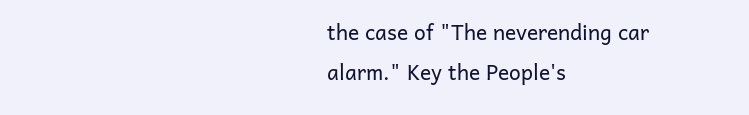the case of "The neverending car alarm." Key the People's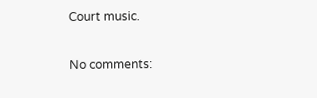Court music.

No comments: